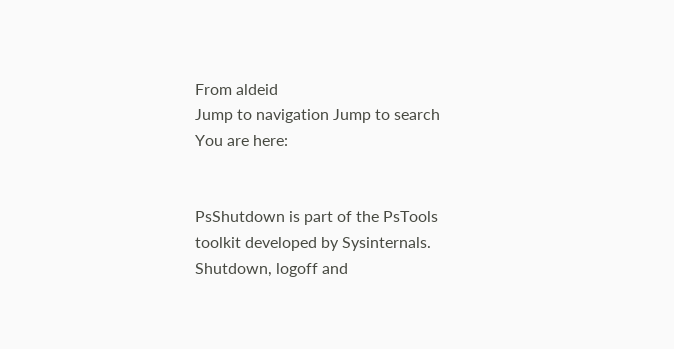From aldeid
Jump to navigation Jump to search
You are here:


PsShutdown is part of the PsTools toolkit developed by Sysinternals. Shutdown, logoff and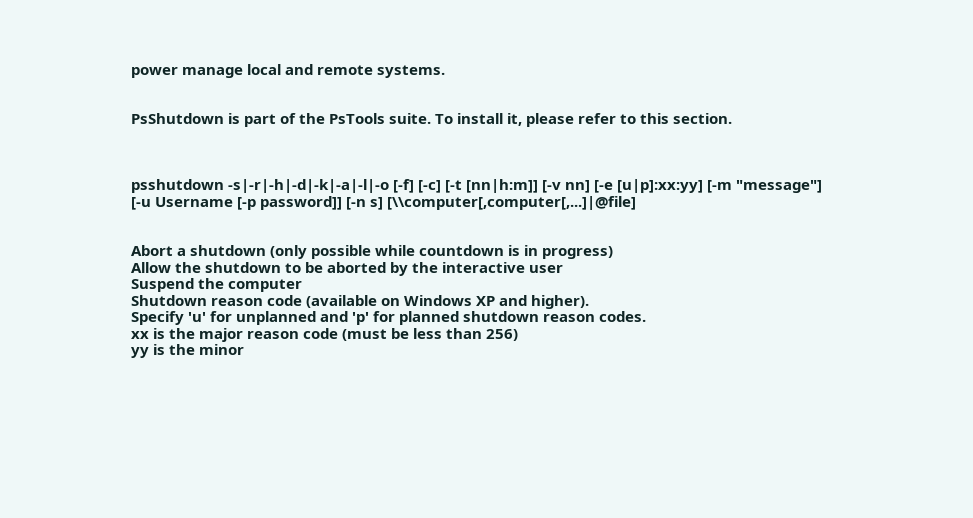power manage local and remote systems.


PsShutdown is part of the PsTools suite. To install it, please refer to this section.



psshutdown -s|-r|-h|-d|-k|-a|-l|-o [-f] [-c] [-t [nn|h:m]] [-v nn] [-e [u|p]:xx:yy] [-m "message"]
[-u Username [-p password]] [-n s] [\\computer[,computer[,...]|@file]


Abort a shutdown (only possible while countdown is in progress)
Allow the shutdown to be aborted by the interactive user
Suspend the computer
Shutdown reason code (available on Windows XP and higher).
Specify 'u' for unplanned and 'p' for planned shutdown reason codes.
xx is the major reason code (must be less than 256)
yy is the minor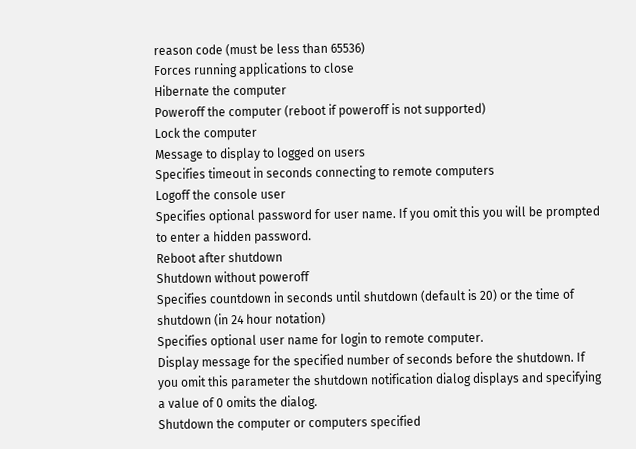reason code (must be less than 65536)
Forces running applications to close
Hibernate the computer
Poweroff the computer (reboot if poweroff is not supported)
Lock the computer
Message to display to logged on users
Specifies timeout in seconds connecting to remote computers
Logoff the console user
Specifies optional password for user name. If you omit this you will be prompted to enter a hidden password.
Reboot after shutdown
Shutdown without poweroff
Specifies countdown in seconds until shutdown (default is 20) or the time of shutdown (in 24 hour notation)
Specifies optional user name for login to remote computer.
Display message for the specified number of seconds before the shutdown. If you omit this parameter the shutdown notification dialog displays and specifying a value of 0 omits the dialog.
Shutdown the computer or computers specified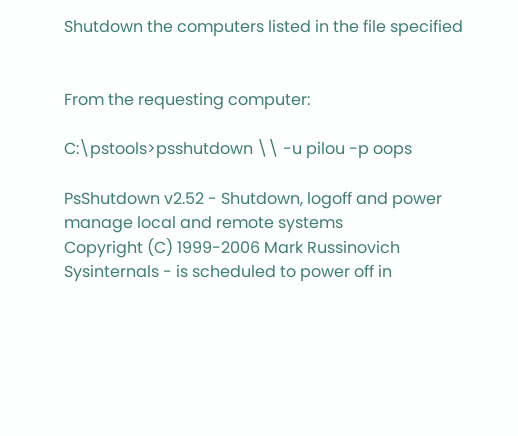Shutdown the computers listed in the file specified


From the requesting computer:

C:\pstools>psshutdown \\ -u pilou -p oops

PsShutdown v2.52 - Shutdown, logoff and power manage local and remote systems
Copyright (C) 1999-2006 Mark Russinovich
Sysinternals - is scheduled to power off in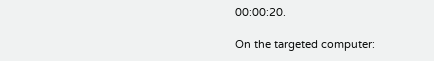00:00:20.

On the targeted computer: